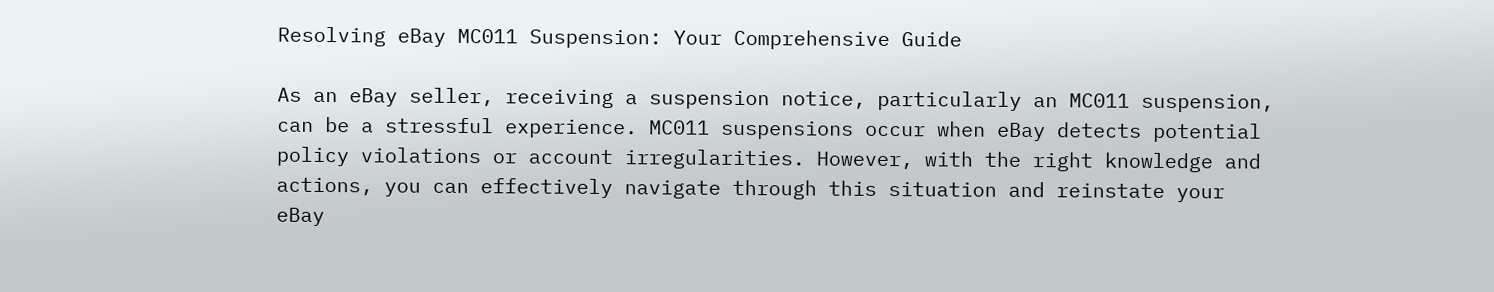Resolving eBay MC011 Suspension: Your Comprehensive Guide

As an eBay seller, receiving a suspension notice, particularly an MC011 suspension, can be a stressful experience. MC011 suspensions occur when eBay detects potential policy violations or account irregularities. However, with the right knowledge and actions, you can effectively navigate through this situation and reinstate your eBay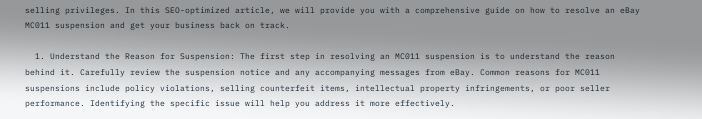selling privileges. In this SEO-optimized article, we will provide you with a comprehensive guide on how to resolve an eBay MC011 suspension and get your business back on track.

  1. Understand the Reason for Suspension: The first step in resolving an MC011 suspension is to understand the reason behind it. Carefully review the suspension notice and any accompanying messages from eBay. Common reasons for MC011 suspensions include policy violations, selling counterfeit items, intellectual property infringements, or poor seller performance. Identifying the specific issue will help you address it more effectively.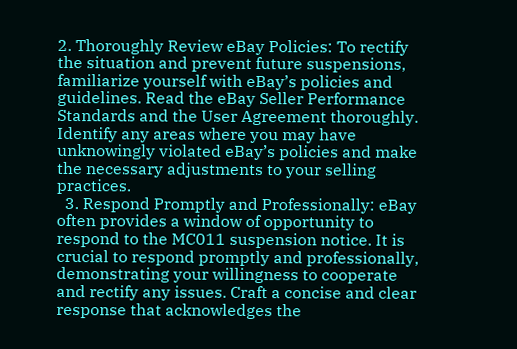2. Thoroughly Review eBay Policies: To rectify the situation and prevent future suspensions, familiarize yourself with eBay’s policies and guidelines. Read the eBay Seller Performance Standards and the User Agreement thoroughly. Identify any areas where you may have unknowingly violated eBay’s policies and make the necessary adjustments to your selling practices.
  3. Respond Promptly and Professionally: eBay often provides a window of opportunity to respond to the MC011 suspension notice. It is crucial to respond promptly and professionally, demonstrating your willingness to cooperate and rectify any issues. Craft a concise and clear response that acknowledges the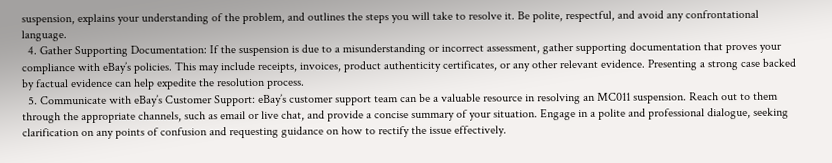suspension, explains your understanding of the problem, and outlines the steps you will take to resolve it. Be polite, respectful, and avoid any confrontational language.
  4. Gather Supporting Documentation: If the suspension is due to a misunderstanding or incorrect assessment, gather supporting documentation that proves your compliance with eBay’s policies. This may include receipts, invoices, product authenticity certificates, or any other relevant evidence. Presenting a strong case backed by factual evidence can help expedite the resolution process.
  5. Communicate with eBay’s Customer Support: eBay’s customer support team can be a valuable resource in resolving an MC011 suspension. Reach out to them through the appropriate channels, such as email or live chat, and provide a concise summary of your situation. Engage in a polite and professional dialogue, seeking clarification on any points of confusion and requesting guidance on how to rectify the issue effectively.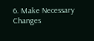6. Make Necessary Changes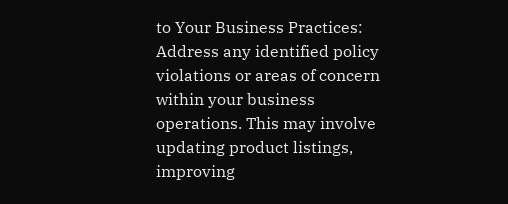to Your Business Practices: Address any identified policy violations or areas of concern within your business operations. This may involve updating product listings, improving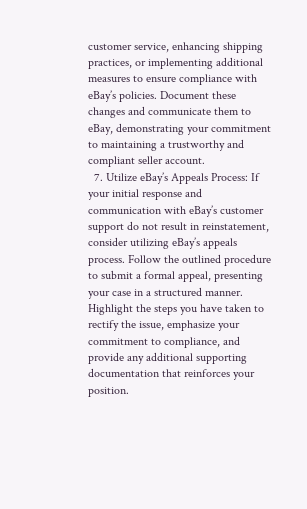customer service, enhancing shipping practices, or implementing additional measures to ensure compliance with eBay’s policies. Document these changes and communicate them to eBay, demonstrating your commitment to maintaining a trustworthy and compliant seller account.
  7. Utilize eBay’s Appeals Process: If your initial response and communication with eBay’s customer support do not result in reinstatement, consider utilizing eBay’s appeals process. Follow the outlined procedure to submit a formal appeal, presenting your case in a structured manner. Highlight the steps you have taken to rectify the issue, emphasize your commitment to compliance, and provide any additional supporting documentation that reinforces your position.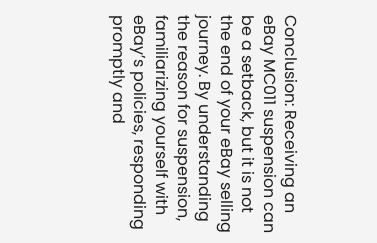Conclusion: Receiving an eBay MC011 suspension can be a setback, but it is not the end of your eBay selling journey. By understanding the reason for suspension, familiarizing yourself with eBay’s policies, responding promptly and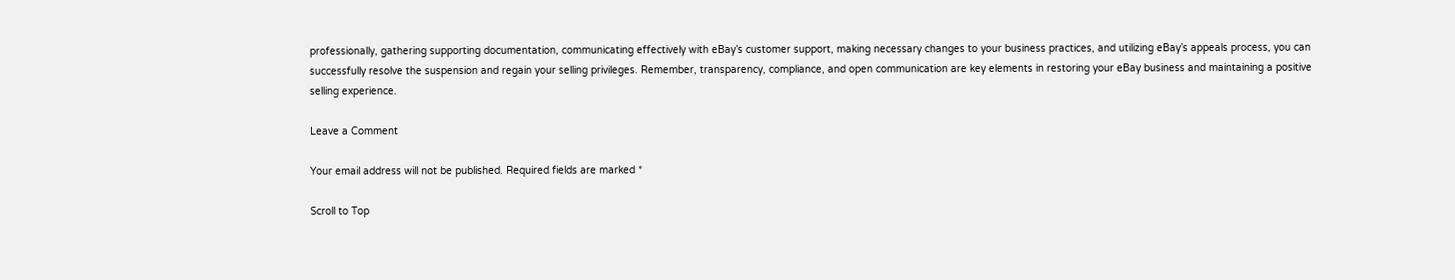professionally, gathering supporting documentation, communicating effectively with eBay’s customer support, making necessary changes to your business practices, and utilizing eBay’s appeals process, you can successfully resolve the suspension and regain your selling privileges. Remember, transparency, compliance, and open communication are key elements in restoring your eBay business and maintaining a positive selling experience.

Leave a Comment

Your email address will not be published. Required fields are marked *

Scroll to Top